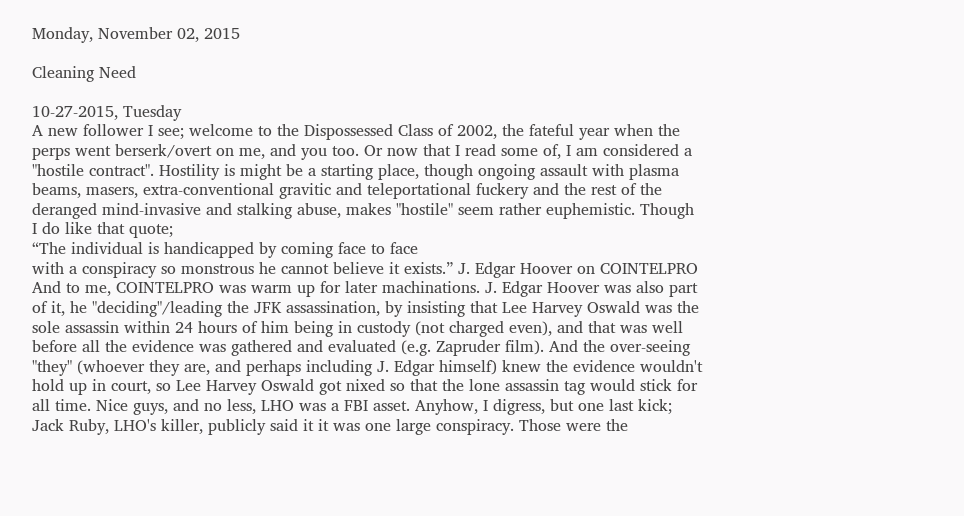Monday, November 02, 2015

Cleaning Need

10-27-2015, Tuesday
A new follower I see; welcome to the Dispossessed Class of 2002, the fateful year when the perps went berserk/overt on me, and you too. Or now that I read some of, I am considered a "hostile contract". Hostility is might be a starting place, though ongoing assault with plasma beams, masers, extra-conventional gravitic and teleportational fuckery and the rest of the deranged mind-invasive and stalking abuse, makes "hostile" seem rather euphemistic. Though I do like that quote;
“The individual is handicapped by coming face to face
with a conspiracy so monstrous he cannot believe it exists.” J. Edgar Hoover on COINTELPRO
And to me, COINTELPRO was warm up for later machinations. J. Edgar Hoover was also part of it, he "deciding"/leading the JFK assassination, by insisting that Lee Harvey Oswald was the sole assassin within 24 hours of him being in custody (not charged even), and that was well before all the evidence was gathered and evaluated (e.g. Zapruder film). And the over-seeing "they" (whoever they are, and perhaps including J. Edgar himself) knew the evidence wouldn't hold up in court, so Lee Harvey Oswald got nixed so that the lone assassin tag would stick for all time. Nice guys, and no less, LHO was a FBI asset. Anyhow, I digress, but one last kick; Jack Ruby, LHO's killer, publicly said it it was one large conspiracy. Those were the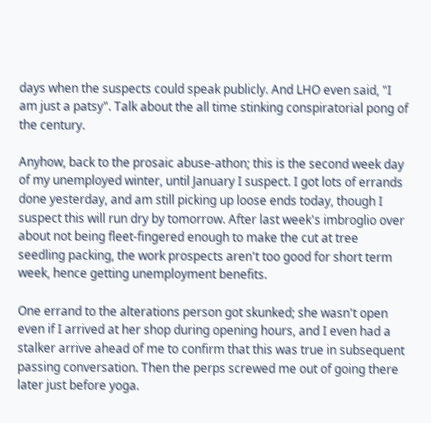days when the suspects could speak publicly. And LHO even said, "I am just a patsy". Talk about the all time stinking conspiratorial pong of the century.

Anyhow, back to the prosaic abuse-athon; this is the second week day of my unemployed winter, until January I suspect. I got lots of errands done yesterday, and am still picking up loose ends today, though I suspect this will run dry by tomorrow. After last week's imbroglio over about not being fleet-fingered enough to make the cut at tree seedling packing, the work prospects aren't too good for short term week, hence getting unemployment benefits.

One errand to the alterations person got skunked; she wasn't open even if I arrived at her shop during opening hours, and I even had a stalker arrive ahead of me to confirm that this was true in subsequent passing conversation. Then the perps screwed me out of going there later just before yoga.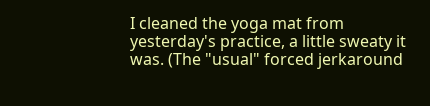I cleaned the yoga mat from yesterday's practice, a little sweaty it was. (The "usual" forced jerkaround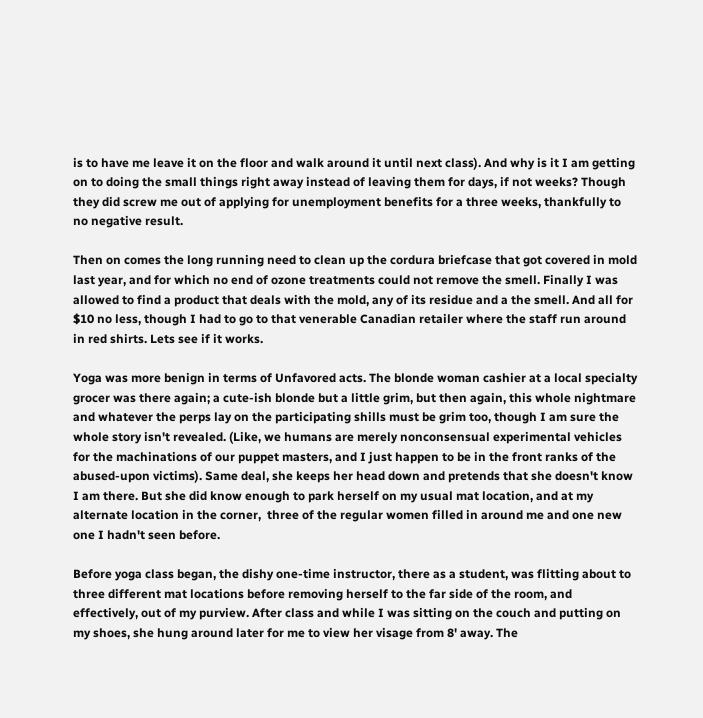is to have me leave it on the floor and walk around it until next class). And why is it I am getting on to doing the small things right away instead of leaving them for days, if not weeks? Though they did screw me out of applying for unemployment benefits for a three weeks, thankfully to no negative result.

Then on comes the long running need to clean up the cordura briefcase that got covered in mold last year, and for which no end of ozone treatments could not remove the smell. Finally I was allowed to find a product that deals with the mold, any of its residue and a the smell. And all for $10 no less, though I had to go to that venerable Canadian retailer where the staff run around in red shirts. Lets see if it works.

Yoga was more benign in terms of Unfavored acts. The blonde woman cashier at a local specialty grocer was there again; a cute-ish blonde but a little grim, but then again, this whole nightmare and whatever the perps lay on the participating shills must be grim too, though I am sure the whole story isn't revealed. (Like, we humans are merely nonconsensual experimental vehicles for the machinations of our puppet masters, and I just happen to be in the front ranks of the abused-upon victims). Same deal, she keeps her head down and pretends that she doesn't know I am there. But she did know enough to park herself on my usual mat location, and at my alternate location in the corner,  three of the regular women filled in around me and one new one I hadn't seen before.

Before yoga class began, the dishy one-time instructor, there as a student, was flitting about to three different mat locations before removing herself to the far side of the room, and effectively, out of my purview. After class and while I was sitting on the couch and putting on my shoes, she hung around later for me to view her visage from 8' away. The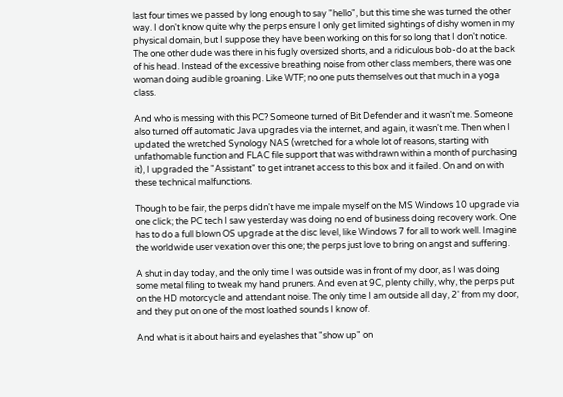last four times we passed by long enough to say "hello", but this time she was turned the other way. I don't know quite why the perps ensure I only get limited sightings of dishy women in my physical domain, but I suppose they have been working on this for so long that I don't notice. The one other dude was there in his fugly oversized shorts, and a ridiculous bob-do at the back of his head. Instead of the excessive breathing noise from other class members, there was one woman doing audible groaning. Like WTF; no one puts themselves out that much in a yoga class.

And who is messing with this PC? Someone turned of Bit Defender and it wasn't me. Someone also turned off automatic Java upgrades via the internet, and again, it wasn't me. Then when I updated the wretched Synology NAS (wretched for a whole lot of reasons, starting with unfathomable function and FLAC file support that was withdrawn within a month of purchasing it), I upgraded the "Assistant" to get intranet access to this box and it failed. On and on with these technical malfunctions.

Though to be fair, the perps didn't have me impale myself on the MS Windows 10 upgrade via one click; the PC tech I saw yesterday was doing no end of business doing recovery work. One has to do a full blown OS upgrade at the disc level, like Windows 7 for all to work well. Imagine the worldwide user vexation over this one; the perps just love to bring on angst and suffering.

A shut in day today, and the only time I was outside was in front of my door, as I was doing some metal filing to tweak my hand pruners. And even at 9C, plenty chilly, why, the perps put on the HD motorcycle and attendant noise. The only time I am outside all day, 2' from my door, and they put on one of the most loathed sounds I know of.

And what is it about hairs and eyelashes that "show up" on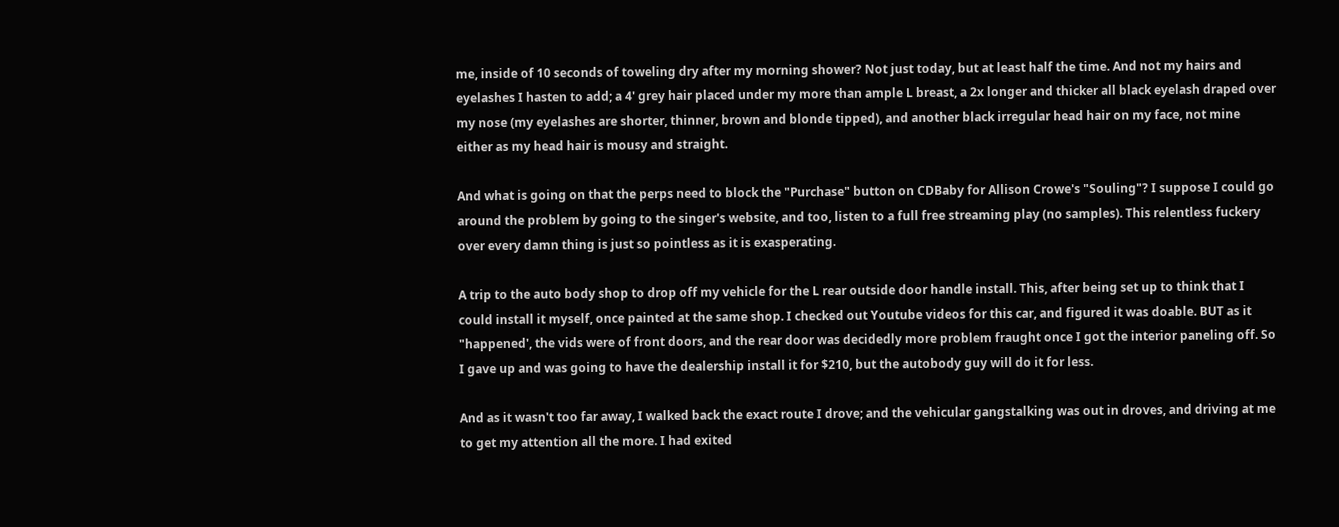me, inside of 10 seconds of toweling dry after my morning shower? Not just today, but at least half the time. And not my hairs and eyelashes I hasten to add; a 4' grey hair placed under my more than ample L breast, a 2x longer and thicker all black eyelash draped over my nose (my eyelashes are shorter, thinner, brown and blonde tipped), and another black irregular head hair on my face, not mine either as my head hair is mousy and straight.

And what is going on that the perps need to block the "Purchase" button on CDBaby for Allison Crowe's "Souling"? I suppose I could go around the problem by going to the singer's website, and too, listen to a full free streaming play (no samples). This relentless fuckery over every damn thing is just so pointless as it is exasperating.

A trip to the auto body shop to drop off my vehicle for the L rear outside door handle install. This, after being set up to think that I could install it myself, once painted at the same shop. I checked out Youtube videos for this car, and figured it was doable. BUT as it "happened', the vids were of front doors, and the rear door was decidedly more problem fraught once I got the interior paneling off. So I gave up and was going to have the dealership install it for $210, but the autobody guy will do it for less.

And as it wasn't too far away, I walked back the exact route I drove; and the vehicular gangstalking was out in droves, and driving at me to get my attention all the more. I had exited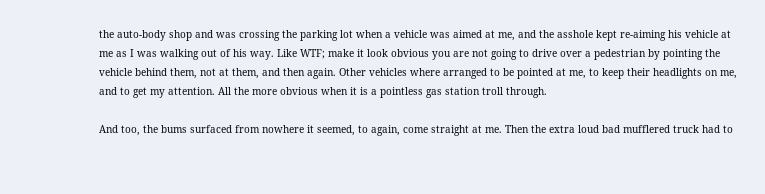the auto-body shop and was crossing the parking lot when a vehicle was aimed at me, and the asshole kept re-aiming his vehicle at me as I was walking out of his way. Like WTF; make it look obvious you are not going to drive over a pedestrian by pointing the vehicle behind them, not at them, and then again. Other vehicles where arranged to be pointed at me, to keep their headlights on me, and to get my attention. All the more obvious when it is a pointless gas station troll through.

And too, the bums surfaced from nowhere it seemed, to again, come straight at me. Then the extra loud bad mufflered truck had to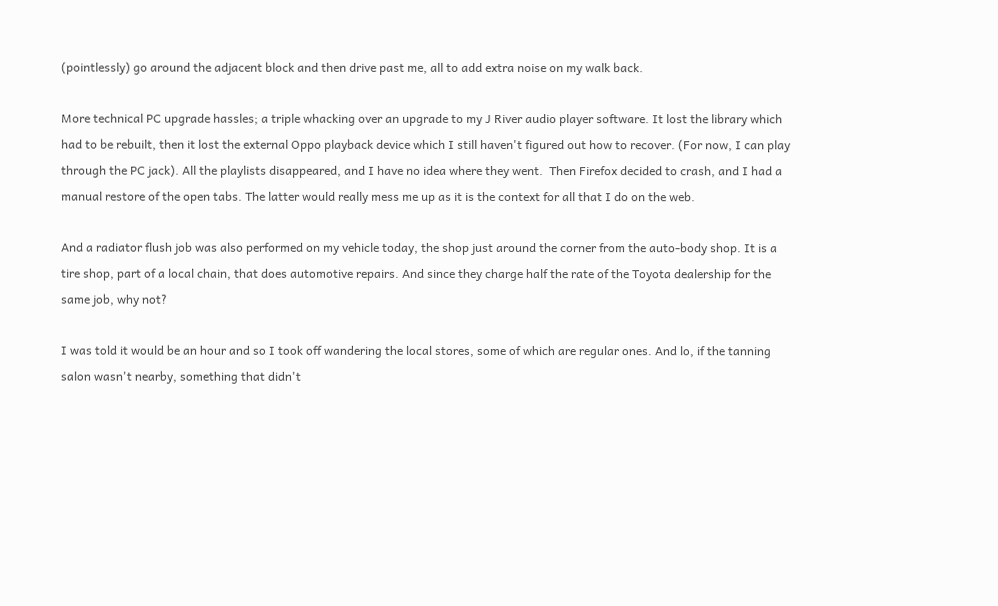(pointlessly) go around the adjacent block and then drive past me, all to add extra noise on my walk back.

More technical PC upgrade hassles; a triple whacking over an upgrade to my J River audio player software. It lost the library which had to be rebuilt, then it lost the external Oppo playback device which I still haven't figured out how to recover. (For now, I can play through the PC jack). All the playlists disappeared, and I have no idea where they went.  Then Firefox decided to crash, and I had a manual restore of the open tabs. The latter would really mess me up as it is the context for all that I do on the web.

And a radiator flush job was also performed on my vehicle today, the shop just around the corner from the auto-body shop. It is a tire shop, part of a local chain, that does automotive repairs. And since they charge half the rate of the Toyota dealership for the same job, why not?

I was told it would be an hour and so I took off wandering the local stores, some of which are regular ones. And lo, if the tanning salon wasn't nearby, something that didn't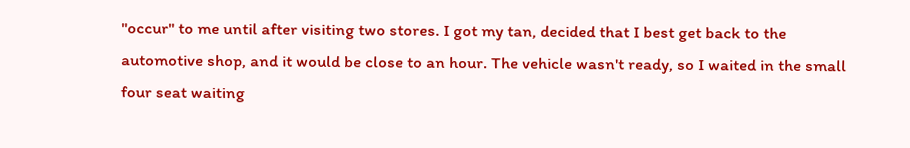"occur" to me until after visiting two stores. I got my tan, decided that I best get back to the automotive shop, and it would be close to an hour. The vehicle wasn't ready, so I waited in the small four seat waiting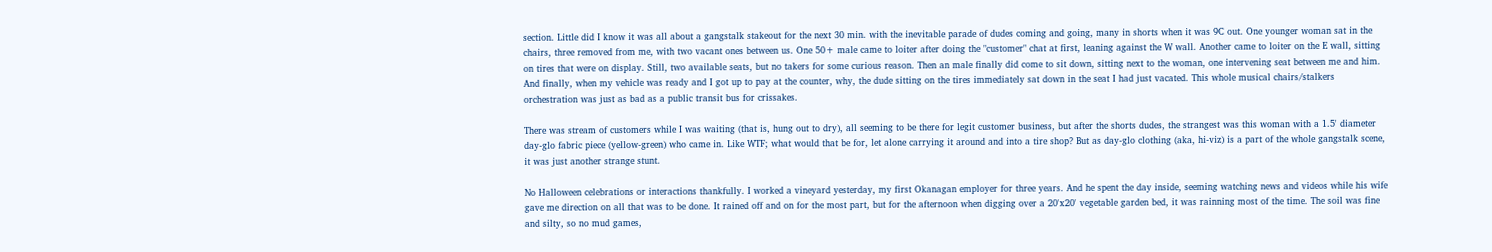section. Little did I know it was all about a gangstalk stakeout for the next 30 min. with the inevitable parade of dudes coming and going, many in shorts when it was 9C out. One younger woman sat in the chairs, three removed from me, with two vacant ones between us. One 50+ male came to loiter after doing the "customer" chat at first, leaning against the W wall. Another came to loiter on the E wall, sitting on tires that were on display. Still, two available seats, but no takers for some curious reason. Then an male finally did come to sit down, sitting next to the woman, one intervening seat between me and him. And finally, when my vehicle was ready and I got up to pay at the counter, why, the dude sitting on the tires immediately sat down in the seat I had just vacated. This whole musical chairs/stalkers orchestration was just as bad as a public transit bus for crissakes.

There was stream of customers while I was waiting (that is, hung out to dry), all seeming to be there for legit customer business, but after the shorts dudes, the strangest was this woman with a 1.5' diameter day-glo fabric piece (yellow-green) who came in. Like WTF; what would that be for, let alone carrying it around and into a tire shop? But as day-glo clothing (aka, hi-viz) is a part of the whole gangstalk scene, it was just another strange stunt.

No Halloween celebrations or interactions thankfully. I worked a vineyard yesterday, my first Okanagan employer for three years. And he spent the day inside, seeming watching news and videos while his wife gave me direction on all that was to be done. It rained off and on for the most part, but for the afternoon when digging over a 20'x20' vegetable garden bed, it was rainning most of the time. The soil was fine and silty, so no mud games,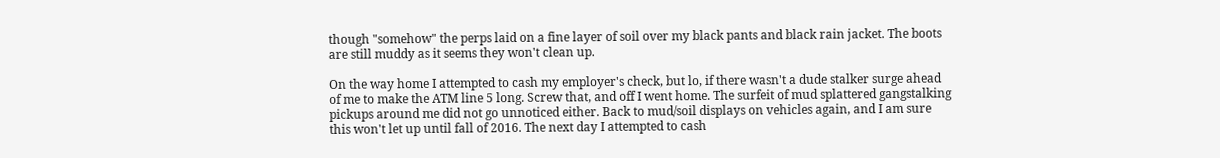though "somehow" the perps laid on a fine layer of soil over my black pants and black rain jacket. The boots are still muddy as it seems they won't clean up.

On the way home I attempted to cash my employer's check, but lo, if there wasn't a dude stalker surge ahead of me to make the ATM line 5 long. Screw that, and off I went home. The surfeit of mud splattered gangstalking pickups around me did not go unnoticed either. Back to mud/soil displays on vehicles again, and I am sure this won't let up until fall of 2016. The next day I attempted to cash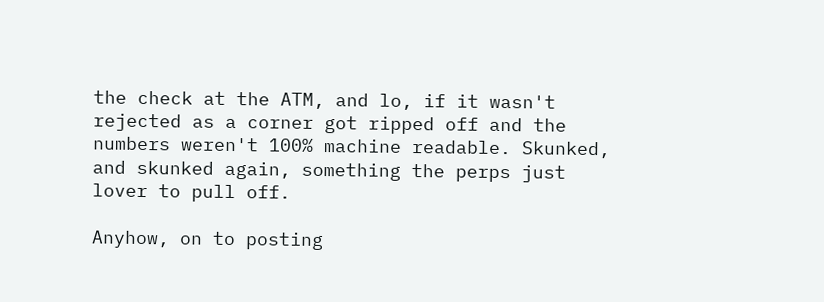the check at the ATM, and lo, if it wasn't rejected as a corner got ripped off and the numbers weren't 100% machine readable. Skunked, and skunked again, something the perps just lover to pull off.

Anyhow, on to posting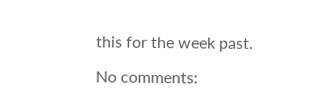this for the week past.

No comments: